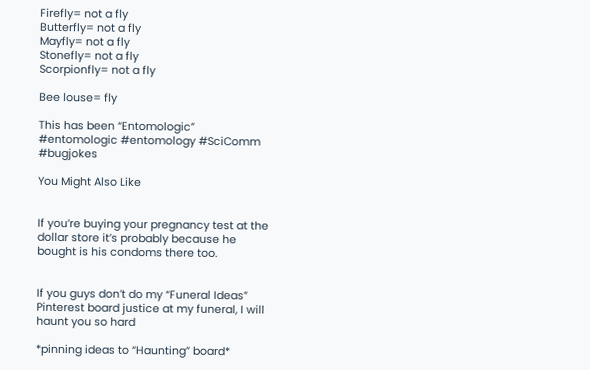Firefly= not a fly
Butterfly= not a fly
Mayfly= not a fly
Stonefly= not a fly
Scorpionfly= not a fly

Bee louse= fly

This has been “Entomologic”
#entomologic #entomology #SciComm #bugjokes

You Might Also Like


If you’re buying your pregnancy test at the dollar store it’s probably because he bought is his condoms there too.


If you guys don’t do my “Funeral Ideas” Pinterest board justice at my funeral, I will haunt you so hard

*pinning ideas to “Haunting” board*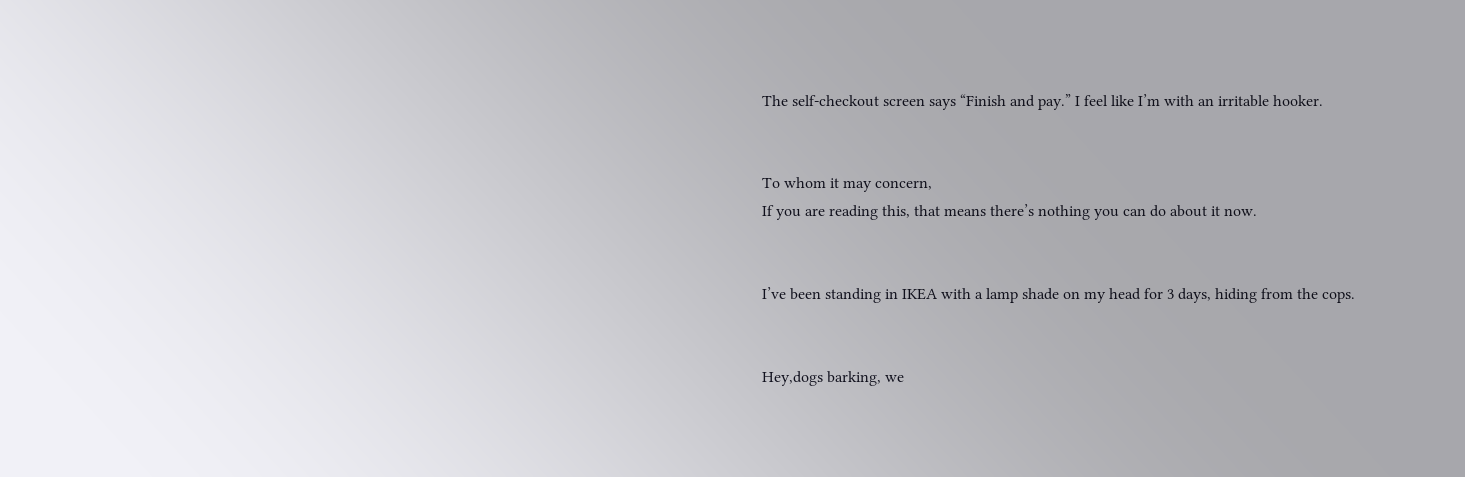The self-checkout screen says “Finish and pay.” I feel like I’m with an irritable hooker.


To whom it may concern,
If you are reading this, that means there’s nothing you can do about it now.


I’ve been standing in IKEA with a lamp shade on my head for 3 days, hiding from the cops.


Hey,dogs barking, we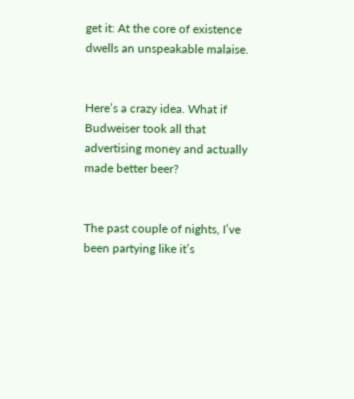get it: At the core of existence dwells an unspeakable malaise.


Here’s a crazy idea. What if Budweiser took all that advertising money and actually made better beer?


The past couple of nights, I’ve been partying like it’s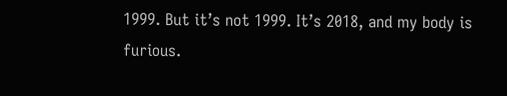1999. But it’s not 1999. It’s 2018, and my body is furious.